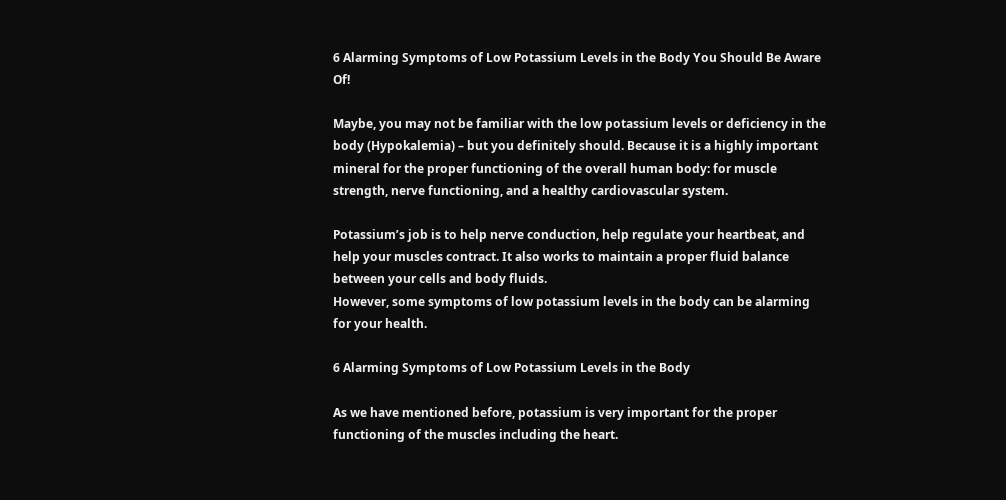6 Alarming Symptoms of Low Potassium Levels in the Body You Should Be Aware Of!

Maybe, you may not be familiar with the low potassium levels or deficiency in the body (Hypokalemia) – but you definitely should. Because it is a highly important mineral for the proper functioning of the overall human body: for muscle strength, nerve functioning, and a healthy cardiovascular system.

Potassium’s job is to help nerve conduction, help regulate your heartbeat, and help your muscles contract. It also works to maintain a proper fluid balance between your cells and body fluids.
However, some symptoms of low potassium levels in the body can be alarming for your health.

6 Alarming Symptoms of Low Potassium Levels in the Body

As we have mentioned before, potassium is very important for the proper functioning of the muscles including the heart.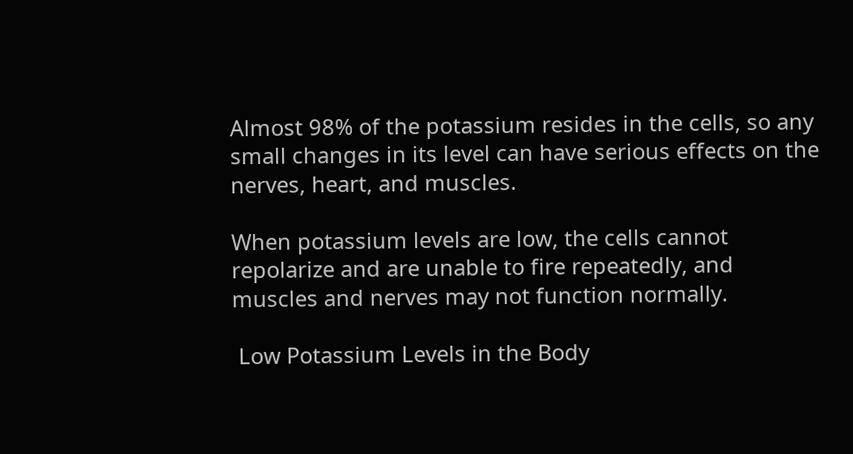Almost 98% of the potassium resides in the cells, so any small changes in its level can have serious effects on the nerves, heart, and muscles.

When potassium levels are low, the cells cannot repolarize and are unable to fire repeatedly, and muscles and nerves may not function normally.

 Low Potassium Levels in the Body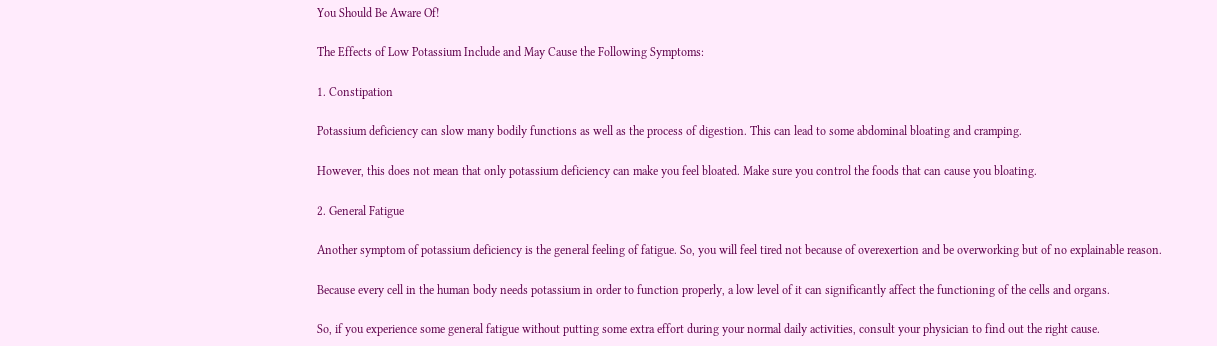You Should Be Aware Of!

The Effects of Low Potassium Include and May Cause the Following Symptoms:

1. Constipation

Potassium deficiency can slow many bodily functions as well as the process of digestion. This can lead to some abdominal bloating and cramping.

However, this does not mean that only potassium deficiency can make you feel bloated. Make sure you control the foods that can cause you bloating.

2. General Fatigue

Another symptom of potassium deficiency is the general feeling of fatigue. So, you will feel tired not because of overexertion and be overworking but of no explainable reason.

Because every cell in the human body needs potassium in order to function properly, a low level of it can significantly affect the functioning of the cells and organs.

So, if you experience some general fatigue without putting some extra effort during your normal daily activities, consult your physician to find out the right cause.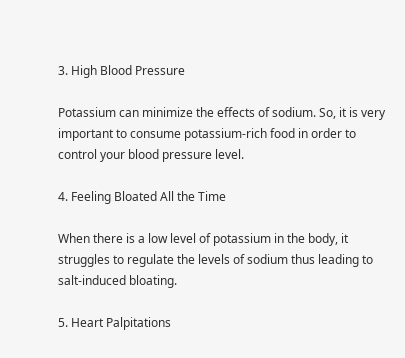3. High Blood Pressure

Potassium can minimize the effects of sodium. So, it is very important to consume potassium-rich food in order to control your blood pressure level.

4. Feeling Bloated All the Time

When there is a low level of potassium in the body, it struggles to regulate the levels of sodium thus leading to salt-induced bloating.

5. Heart Palpitations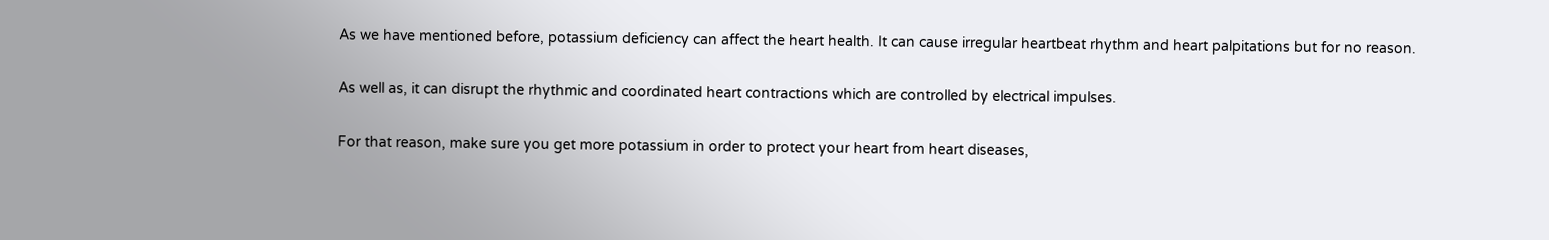As we have mentioned before, potassium deficiency can affect the heart health. It can cause irregular heartbeat rhythm and heart palpitations but for no reason.

As well as, it can disrupt the rhythmic and coordinated heart contractions which are controlled by electrical impulses.

For that reason, make sure you get more potassium in order to protect your heart from heart diseases,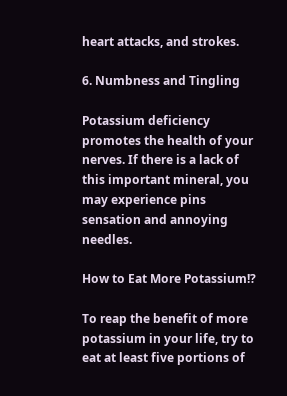heart attacks, and strokes.

6. Numbness and Tingling

Potassium deficiency promotes the health of your nerves. If there is a lack of this important mineral, you may experience pins sensation and annoying needles.

How to Eat More Potassium!?

To reap the benefit of more potassium in your life, try to eat at least five portions of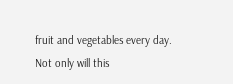fruit and vegetables every day. Not only will this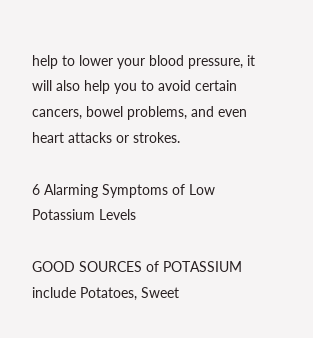help to lower your blood pressure, it will also help you to avoid certain cancers, bowel problems, and even heart attacks or strokes.

6 Alarming Symptoms of Low Potassium Levels

GOOD SOURCES of POTASSIUM include Potatoes, Sweet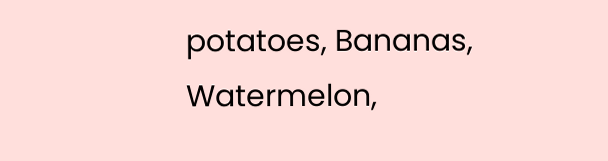potatoes, Bananas, Watermelon,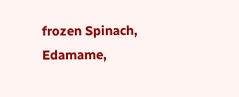frozen Spinach, Edamame,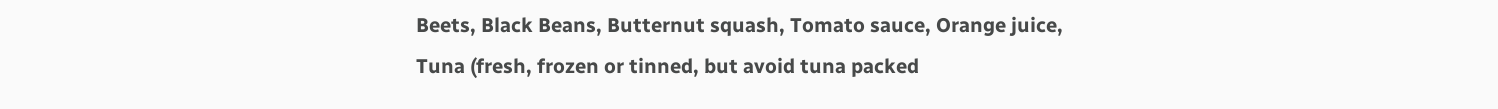Beets, Black Beans, Butternut squash, Tomato sauce, Orange juice, Tuna (fresh, frozen or tinned, but avoid tuna packed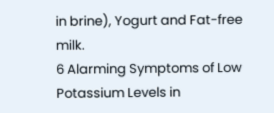in brine), Yogurt and Fat-free milk.
6 Alarming Symptoms of Low Potassium Levels in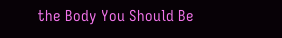the Body You Should Be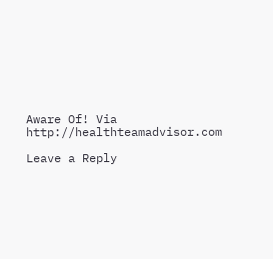Aware Of! Via http://healthteamadvisor.com

Leave a Reply